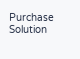Purchase Solution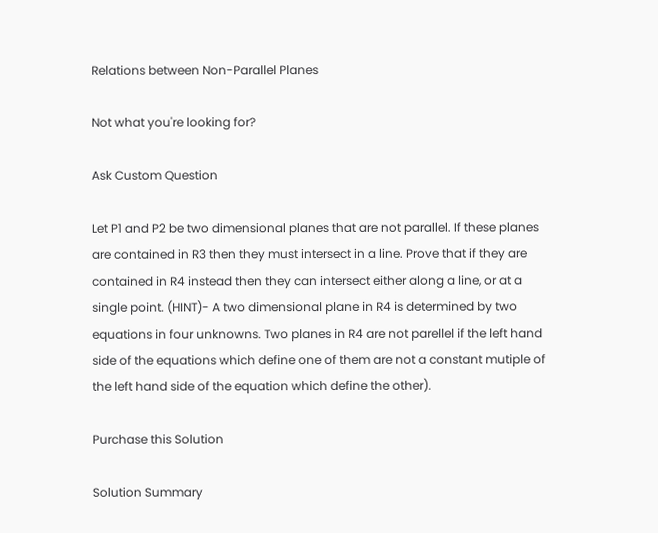Relations between Non-Parallel Planes

Not what you're looking for?

Ask Custom Question

Let P1 and P2 be two dimensional planes that are not parallel. If these planes are contained in R3 then they must intersect in a line. Prove that if they are contained in R4 instead then they can intersect either along a line, or at a single point. (HINT)- A two dimensional plane in R4 is determined by two equations in four unknowns. Two planes in R4 are not parellel if the left hand side of the equations which define one of them are not a constant mutiple of the left hand side of the equation which define the other).

Purchase this Solution

Solution Summary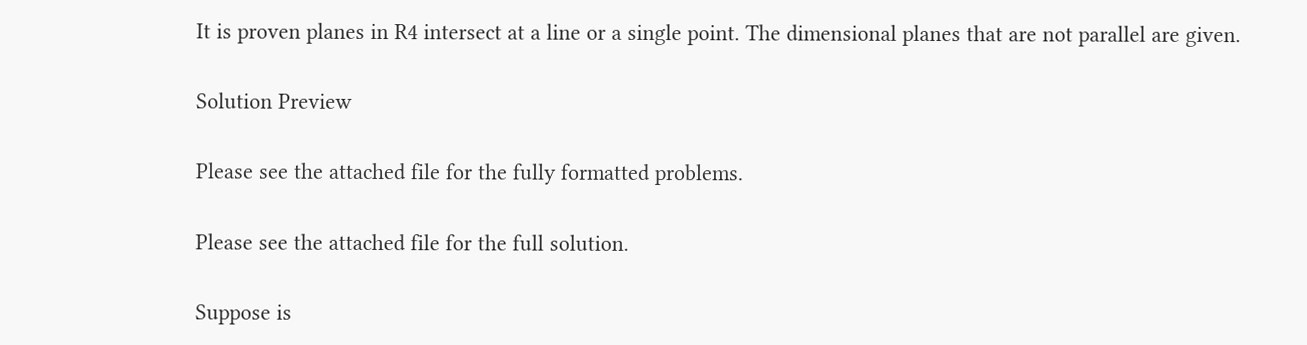It is proven planes in R4 intersect at a line or a single point. The dimensional planes that are not parallel are given.

Solution Preview

Please see the attached file for the fully formatted problems.

Please see the attached file for the full solution.

Suppose is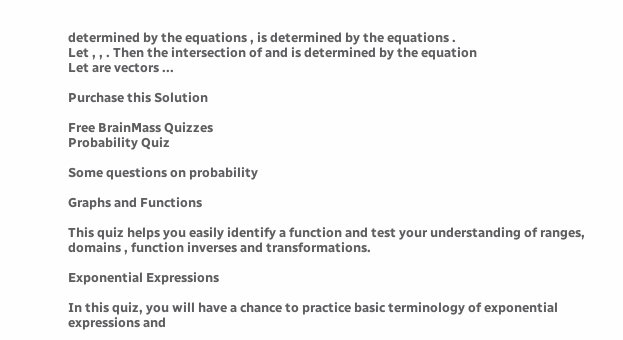determined by the equations , is determined by the equations .
Let , , . Then the intersection of and is determined by the equation
Let are vectors ...

Purchase this Solution

Free BrainMass Quizzes
Probability Quiz

Some questions on probability

Graphs and Functions

This quiz helps you easily identify a function and test your understanding of ranges, domains , function inverses and transformations.

Exponential Expressions

In this quiz, you will have a chance to practice basic terminology of exponential expressions and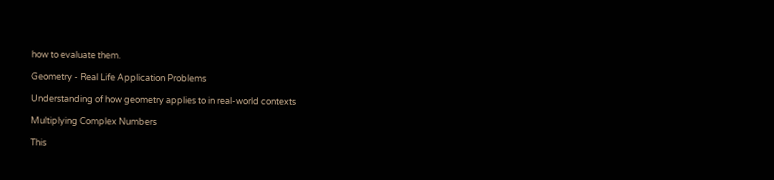how to evaluate them.

Geometry - Real Life Application Problems

Understanding of how geometry applies to in real-world contexts

Multiplying Complex Numbers

This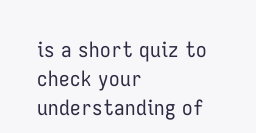is a short quiz to check your understanding of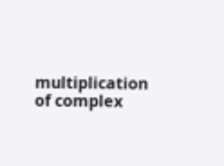multiplication of complex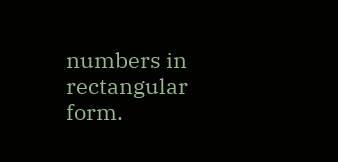numbers in rectangular form.